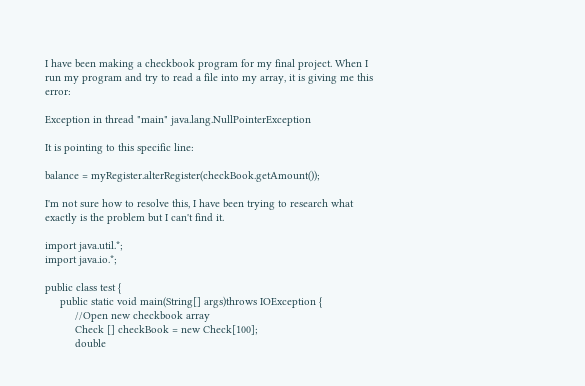I have been making a checkbook program for my final project. When I run my program and try to read a file into my array, it is giving me this error:

Exception in thread "main" java.lang.NullPointerException

It is pointing to this specific line:

balance = myRegister.alterRegister(checkBook.getAmount());

I'm not sure how to resolve this, I have been trying to research what exactly is the problem but I can't find it.

import java.util.*;
import java.io.*;

public class test {
     public static void main(String[] args)throws IOException {
          //Open new checkbook array
          Check [] checkBook = new Check[100];
          double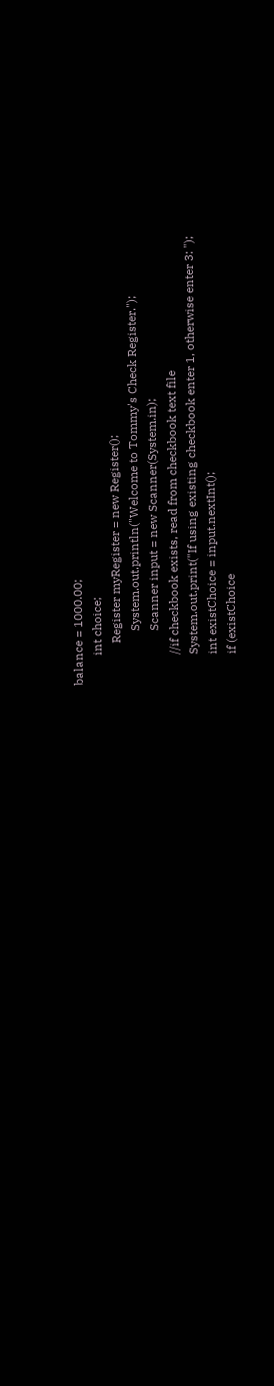balance = 1000.00;
          int choice;
              Register myRegister = new Register();
                  System.out.println("Welcome to Tommy's Check Register.");
                  Scanner input = new Scanner(System.in);
          //if checkbook exists, read from checkbook text file
          System.out.print("If using existing checkbook enter 1, otherwise enter 3: ");
          int existChoice = input.nextInt();
          if (existChoice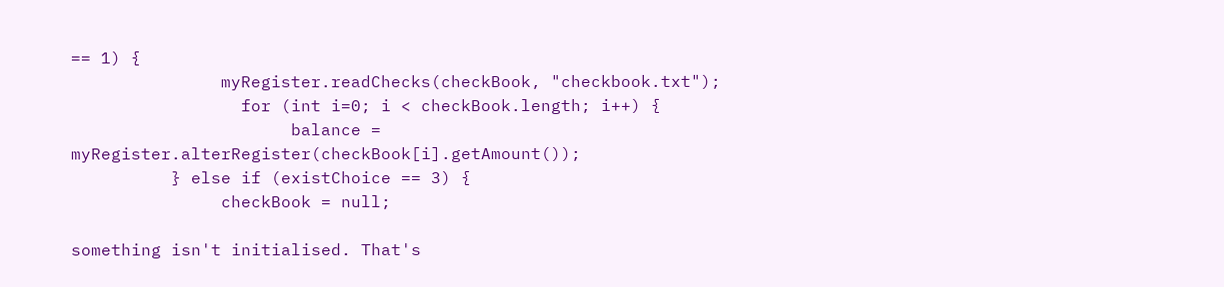== 1) {
               myRegister.readChecks(checkBook, "checkbook.txt");
                 for (int i=0; i < checkBook.length; i++) {
                      balance = myRegister.alterRegister(checkBook[i].getAmount());
          } else if (existChoice == 3) {
               checkBook = null;

something isn't initialised. That's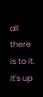all there is to it.
It's up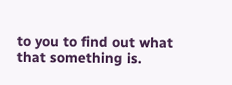to you to find out what that something is.